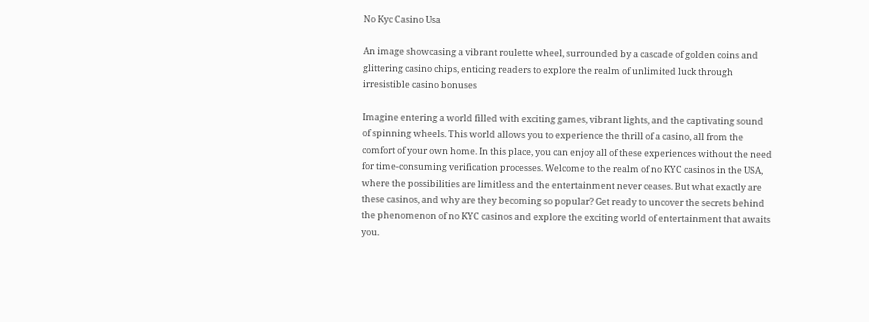No Kyc Casino Usa

An image showcasing a vibrant roulette wheel, surrounded by a cascade of golden coins and glittering casino chips, enticing readers to explore the realm of unlimited luck through irresistible casino bonuses

Imagine entering a world filled with exciting games, vibrant lights, and the captivating sound of spinning wheels. This world allows you to experience the thrill of a casino, all from the comfort of your own home. In this place, you can enjoy all of these experiences without the need for time-consuming verification processes. Welcome to the realm of no KYC casinos in the USA, where the possibilities are limitless and the entertainment never ceases. But what exactly are these casinos, and why are they becoming so popular? Get ready to uncover the secrets behind the phenomenon of no KYC casinos and explore the exciting world of entertainment that awaits you.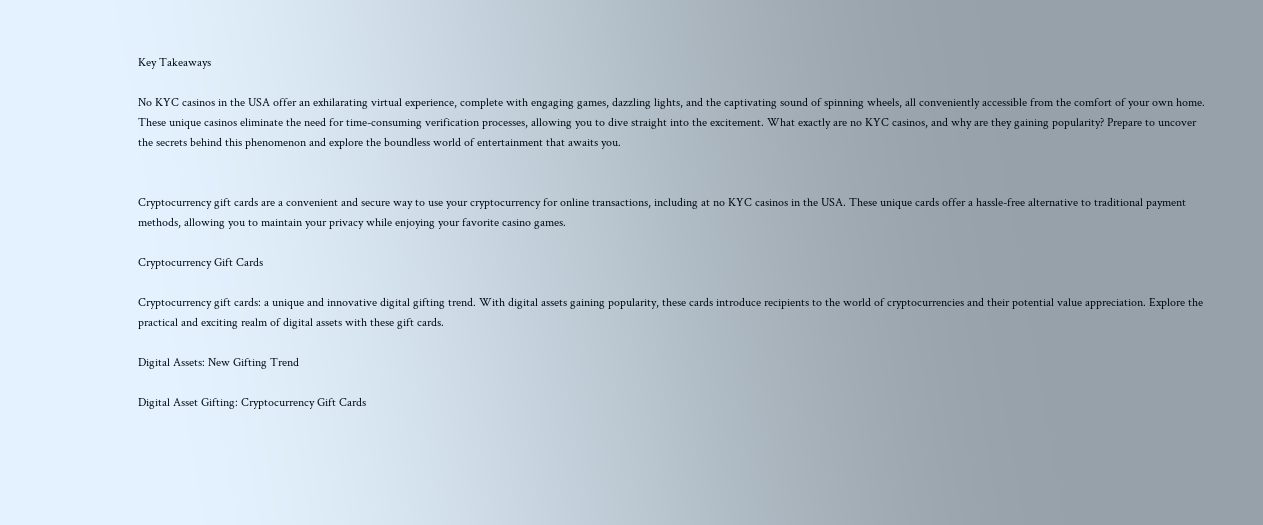Key Takeaways

No KYC casinos in the USA offer an exhilarating virtual experience, complete with engaging games, dazzling lights, and the captivating sound of spinning wheels, all conveniently accessible from the comfort of your own home. These unique casinos eliminate the need for time-consuming verification processes, allowing you to dive straight into the excitement. What exactly are no KYC casinos, and why are they gaining popularity? Prepare to uncover the secrets behind this phenomenon and explore the boundless world of entertainment that awaits you.


Cryptocurrency gift cards are a convenient and secure way to use your cryptocurrency for online transactions, including at no KYC casinos in the USA. These unique cards offer a hassle-free alternative to traditional payment methods, allowing you to maintain your privacy while enjoying your favorite casino games.

Cryptocurrency Gift Cards

Cryptocurrency gift cards: a unique and innovative digital gifting trend. With digital assets gaining popularity, these cards introduce recipients to the world of cryptocurrencies and their potential value appreciation. Explore the practical and exciting realm of digital assets with these gift cards.

Digital Assets: New Gifting Trend

Digital Asset Gifting: Cryptocurrency Gift Cards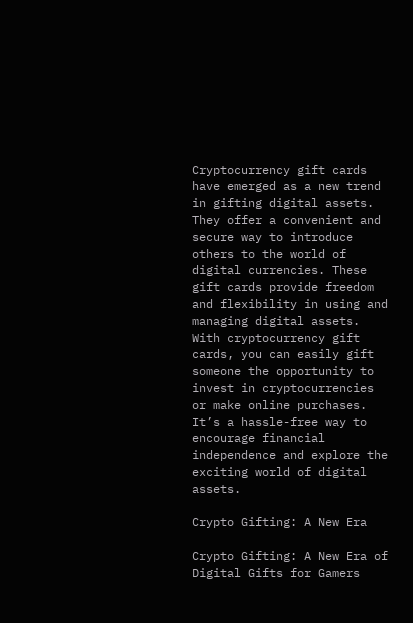Cryptocurrency gift cards have emerged as a new trend in gifting digital assets. They offer a convenient and secure way to introduce others to the world of digital currencies. These gift cards provide freedom and flexibility in using and managing digital assets. With cryptocurrency gift cards, you can easily gift someone the opportunity to invest in cryptocurrencies or make online purchases. It’s a hassle-free way to encourage financial independence and explore the exciting world of digital assets.

Crypto Gifting: A New Era

Crypto Gifting: A New Era of Digital Gifts for Gamers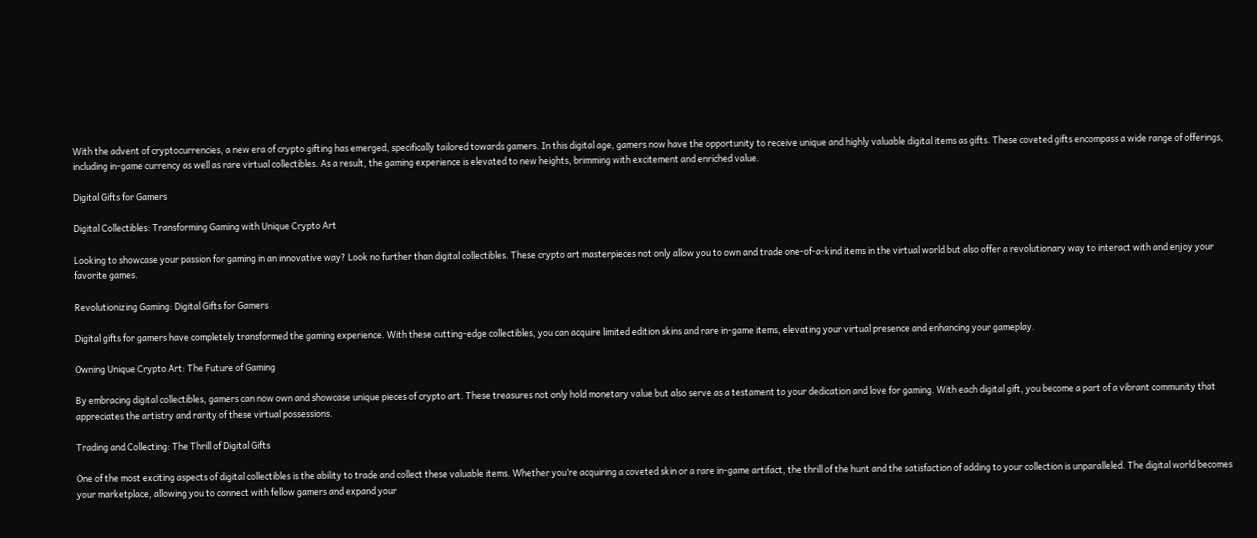With the advent of cryptocurrencies, a new era of crypto gifting has emerged, specifically tailored towards gamers. In this digital age, gamers now have the opportunity to receive unique and highly valuable digital items as gifts. These coveted gifts encompass a wide range of offerings, including in-game currency as well as rare virtual collectibles. As a result, the gaming experience is elevated to new heights, brimming with excitement and enriched value.

Digital Gifts for Gamers

Digital Collectibles: Transforming Gaming with Unique Crypto Art

Looking to showcase your passion for gaming in an innovative way? Look no further than digital collectibles. These crypto art masterpieces not only allow you to own and trade one-of-a-kind items in the virtual world but also offer a revolutionary way to interact with and enjoy your favorite games.

Revolutionizing Gaming: Digital Gifts for Gamers

Digital gifts for gamers have completely transformed the gaming experience. With these cutting-edge collectibles, you can acquire limited edition skins and rare in-game items, elevating your virtual presence and enhancing your gameplay.

Owning Unique Crypto Art: The Future of Gaming

By embracing digital collectibles, gamers can now own and showcase unique pieces of crypto art. These treasures not only hold monetary value but also serve as a testament to your dedication and love for gaming. With each digital gift, you become a part of a vibrant community that appreciates the artistry and rarity of these virtual possessions.

Trading and Collecting: The Thrill of Digital Gifts

One of the most exciting aspects of digital collectibles is the ability to trade and collect these valuable items. Whether you’re acquiring a coveted skin or a rare in-game artifact, the thrill of the hunt and the satisfaction of adding to your collection is unparalleled. The digital world becomes your marketplace, allowing you to connect with fellow gamers and expand your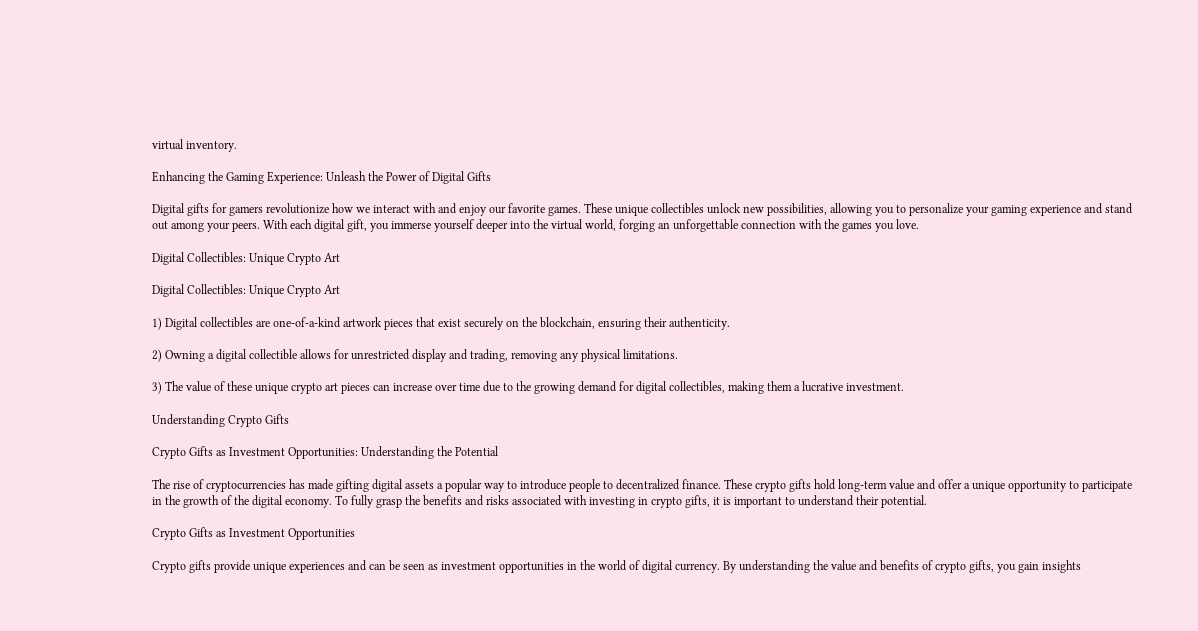virtual inventory.

Enhancing the Gaming Experience: Unleash the Power of Digital Gifts

Digital gifts for gamers revolutionize how we interact with and enjoy our favorite games. These unique collectibles unlock new possibilities, allowing you to personalize your gaming experience and stand out among your peers. With each digital gift, you immerse yourself deeper into the virtual world, forging an unforgettable connection with the games you love.

Digital Collectibles: Unique Crypto Art

Digital Collectibles: Unique Crypto Art

1) Digital collectibles are one-of-a-kind artwork pieces that exist securely on the blockchain, ensuring their authenticity.

2) Owning a digital collectible allows for unrestricted display and trading, removing any physical limitations.

3) The value of these unique crypto art pieces can increase over time due to the growing demand for digital collectibles, making them a lucrative investment.

Understanding Crypto Gifts

Crypto Gifts as Investment Opportunities: Understanding the Potential

The rise of cryptocurrencies has made gifting digital assets a popular way to introduce people to decentralized finance. These crypto gifts hold long-term value and offer a unique opportunity to participate in the growth of the digital economy. To fully grasp the benefits and risks associated with investing in crypto gifts, it is important to understand their potential.

Crypto Gifts as Investment Opportunities

Crypto gifts provide unique experiences and can be seen as investment opportunities in the world of digital currency. By understanding the value and benefits of crypto gifts, you gain insights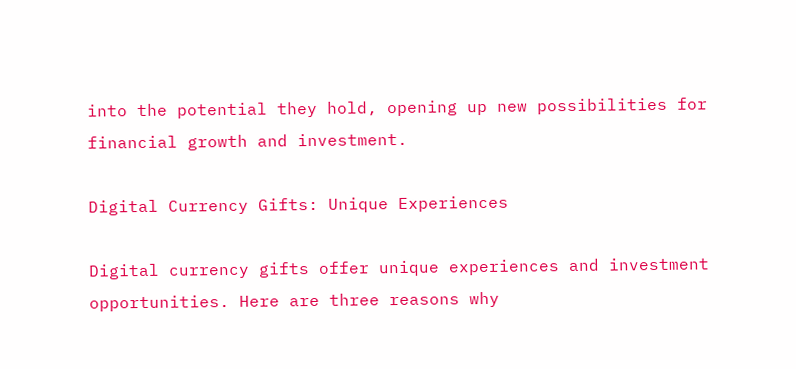into the potential they hold, opening up new possibilities for financial growth and investment.

Digital Currency Gifts: Unique Experiences

Digital currency gifts offer unique experiences and investment opportunities. Here are three reasons why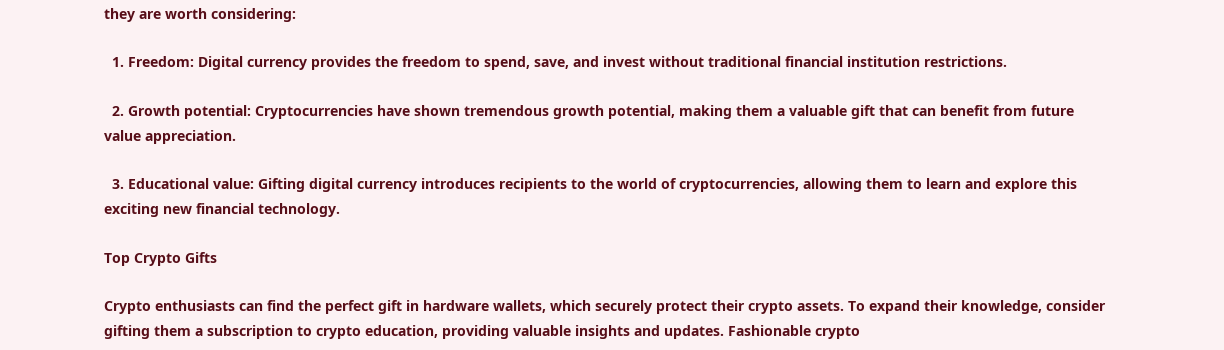they are worth considering:

  1. Freedom: Digital currency provides the freedom to spend, save, and invest without traditional financial institution restrictions.

  2. Growth potential: Cryptocurrencies have shown tremendous growth potential, making them a valuable gift that can benefit from future value appreciation.

  3. Educational value: Gifting digital currency introduces recipients to the world of cryptocurrencies, allowing them to learn and explore this exciting new financial technology.

Top Crypto Gifts

Crypto enthusiasts can find the perfect gift in hardware wallets, which securely protect their crypto assets. To expand their knowledge, consider gifting them a subscription to crypto education, providing valuable insights and updates. Fashionable crypto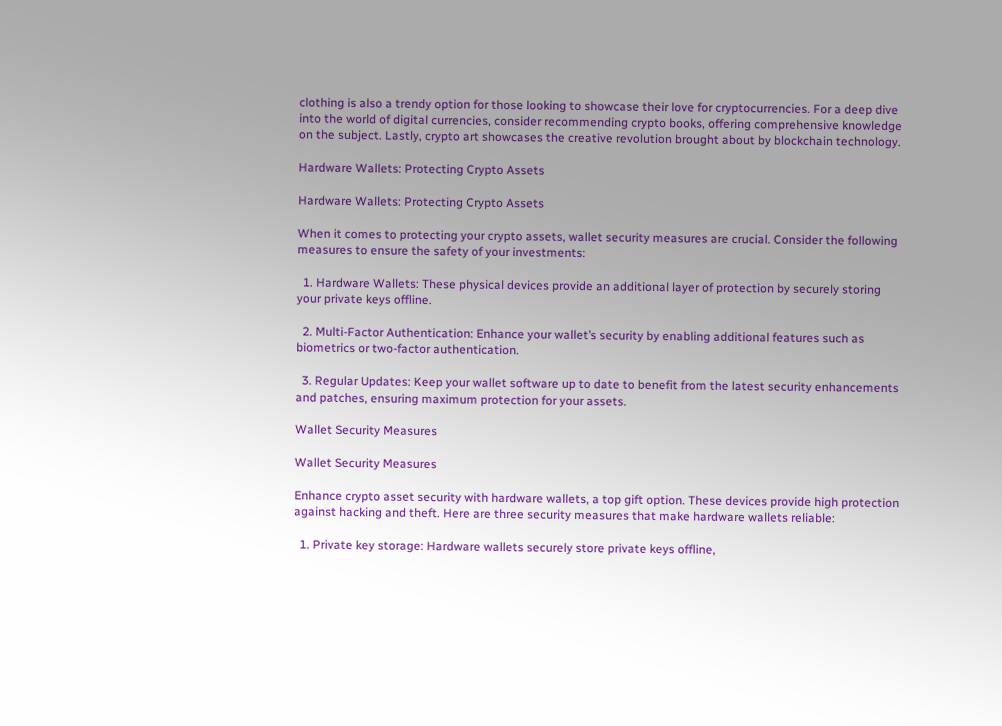clothing is also a trendy option for those looking to showcase their love for cryptocurrencies. For a deep dive into the world of digital currencies, consider recommending crypto books, offering comprehensive knowledge on the subject. Lastly, crypto art showcases the creative revolution brought about by blockchain technology.

Hardware Wallets: Protecting Crypto Assets

Hardware Wallets: Protecting Crypto Assets

When it comes to protecting your crypto assets, wallet security measures are crucial. Consider the following measures to ensure the safety of your investments:

  1. Hardware Wallets: These physical devices provide an additional layer of protection by securely storing your private keys offline.

  2. Multi-Factor Authentication: Enhance your wallet’s security by enabling additional features such as biometrics or two-factor authentication.

  3. Regular Updates: Keep your wallet software up to date to benefit from the latest security enhancements and patches, ensuring maximum protection for your assets.

Wallet Security Measures

Wallet Security Measures

Enhance crypto asset security with hardware wallets, a top gift option. These devices provide high protection against hacking and theft. Here are three security measures that make hardware wallets reliable:

  1. Private key storage: Hardware wallets securely store private keys offline,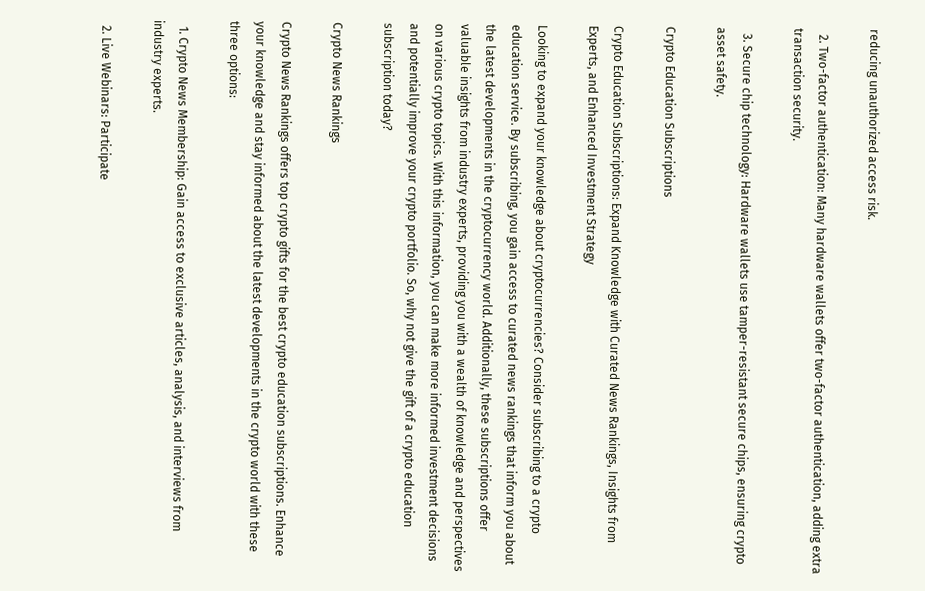reducing unauthorized access risk.

  2. Two-factor authentication: Many hardware wallets offer two-factor authentication, adding extra transaction security.

  3. Secure chip technology: Hardware wallets use tamper-resistant secure chips, ensuring crypto asset safety.

Crypto Education Subscriptions

Crypto Education Subscriptions: Expand Knowledge with Curated News Rankings, Insights from Experts, and Enhanced Investment Strategy

Looking to expand your knowledge about cryptocurrencies? Consider subscribing to a crypto education service. By subscribing, you gain access to curated news rankings that inform you about the latest developments in the cryptocurrency world. Additionally, these subscriptions offer valuable insights from industry experts, providing you with a wealth of knowledge and perspectives on various crypto topics. With this information, you can make more informed investment decisions and potentially improve your crypto portfolio. So, why not give the gift of a crypto education subscription today?

Crypto News Rankings

Crypto News Rankings offers top crypto gifts for the best crypto education subscriptions. Enhance your knowledge and stay informed about the latest developments in the crypto world with these three options:

  1. Crypto News Membership: Gain access to exclusive articles, analysis, and interviews from industry experts.

  2. Live Webinars: Participate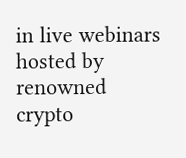in live webinars hosted by renowned crypto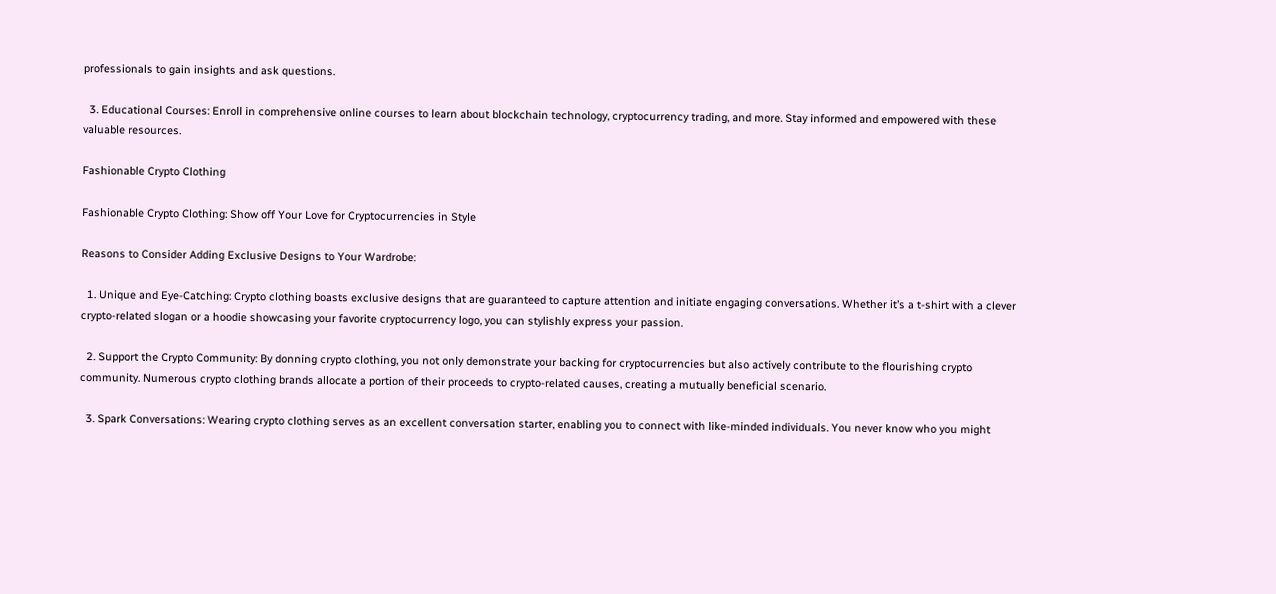professionals to gain insights and ask questions.

  3. Educational Courses: Enroll in comprehensive online courses to learn about blockchain technology, cryptocurrency trading, and more. Stay informed and empowered with these valuable resources.

Fashionable Crypto Clothing

Fashionable Crypto Clothing: Show off Your Love for Cryptocurrencies in Style

Reasons to Consider Adding Exclusive Designs to Your Wardrobe:

  1. Unique and Eye-Catching: Crypto clothing boasts exclusive designs that are guaranteed to capture attention and initiate engaging conversations. Whether it’s a t-shirt with a clever crypto-related slogan or a hoodie showcasing your favorite cryptocurrency logo, you can stylishly express your passion.

  2. Support the Crypto Community: By donning crypto clothing, you not only demonstrate your backing for cryptocurrencies but also actively contribute to the flourishing crypto community. Numerous crypto clothing brands allocate a portion of their proceeds to crypto-related causes, creating a mutually beneficial scenario.

  3. Spark Conversations: Wearing crypto clothing serves as an excellent conversation starter, enabling you to connect with like-minded individuals. You never know who you might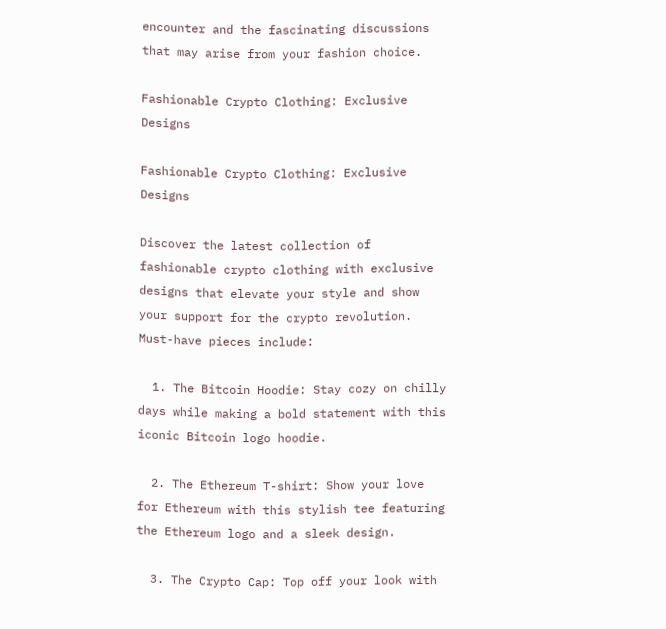encounter and the fascinating discussions that may arise from your fashion choice.

Fashionable Crypto Clothing: Exclusive Designs

Fashionable Crypto Clothing: Exclusive Designs

Discover the latest collection of fashionable crypto clothing with exclusive designs that elevate your style and show your support for the crypto revolution. Must-have pieces include:

  1. The Bitcoin Hoodie: Stay cozy on chilly days while making a bold statement with this iconic Bitcoin logo hoodie.

  2. The Ethereum T-shirt: Show your love for Ethereum with this stylish tee featuring the Ethereum logo and a sleek design.

  3. The Crypto Cap: Top off your look with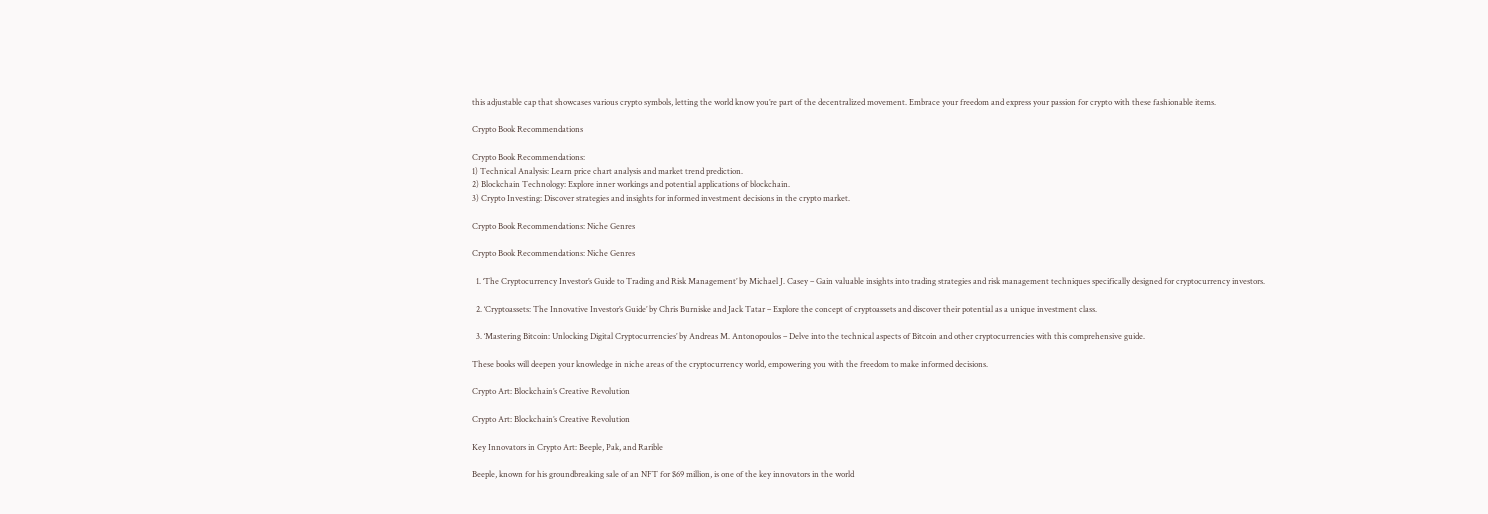this adjustable cap that showcases various crypto symbols, letting the world know you’re part of the decentralized movement. Embrace your freedom and express your passion for crypto with these fashionable items.

Crypto Book Recommendations

Crypto Book Recommendations:
1) Technical Analysis: Learn price chart analysis and market trend prediction.
2) Blockchain Technology: Explore inner workings and potential applications of blockchain.
3) Crypto Investing: Discover strategies and insights for informed investment decisions in the crypto market.

Crypto Book Recommendations: Niche Genres

Crypto Book Recommendations: Niche Genres

  1. ‘The Cryptocurrency Investor’s Guide to Trading and Risk Management’ by Michael J. Casey – Gain valuable insights into trading strategies and risk management techniques specifically designed for cryptocurrency investors.

  2. ‘Cryptoassets: The Innovative Investor’s Guide’ by Chris Burniske and Jack Tatar – Explore the concept of cryptoassets and discover their potential as a unique investment class.

  3. ‘Mastering Bitcoin: Unlocking Digital Cryptocurrencies’ by Andreas M. Antonopoulos – Delve into the technical aspects of Bitcoin and other cryptocurrencies with this comprehensive guide.

These books will deepen your knowledge in niche areas of the cryptocurrency world, empowering you with the freedom to make informed decisions.

Crypto Art: Blockchain’s Creative Revolution

Crypto Art: Blockchain’s Creative Revolution

Key Innovators in Crypto Art: Beeple, Pak, and Rarible

Beeple, known for his groundbreaking sale of an NFT for $69 million, is one of the key innovators in the world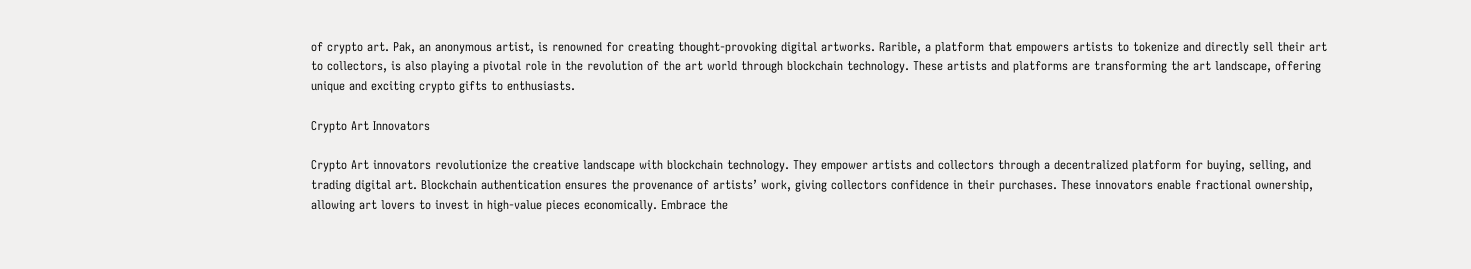of crypto art. Pak, an anonymous artist, is renowned for creating thought-provoking digital artworks. Rarible, a platform that empowers artists to tokenize and directly sell their art to collectors, is also playing a pivotal role in the revolution of the art world through blockchain technology. These artists and platforms are transforming the art landscape, offering unique and exciting crypto gifts to enthusiasts.

Crypto Art Innovators

Crypto Art innovators revolutionize the creative landscape with blockchain technology. They empower artists and collectors through a decentralized platform for buying, selling, and trading digital art. Blockchain authentication ensures the provenance of artists’ work, giving collectors confidence in their purchases. These innovators enable fractional ownership, allowing art lovers to invest in high-value pieces economically. Embrace the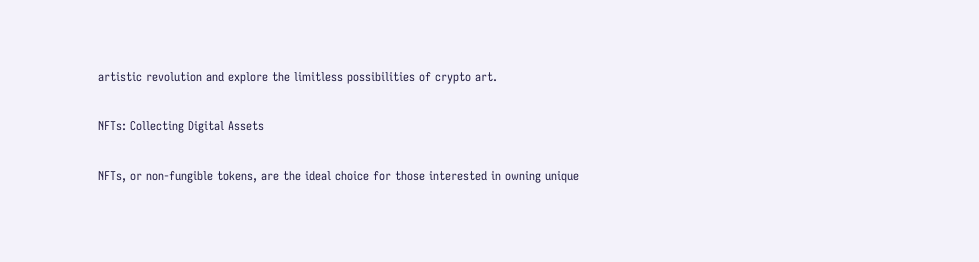artistic revolution and explore the limitless possibilities of crypto art.

NFTs: Collecting Digital Assets

NFTs, or non-fungible tokens, are the ideal choice for those interested in owning unique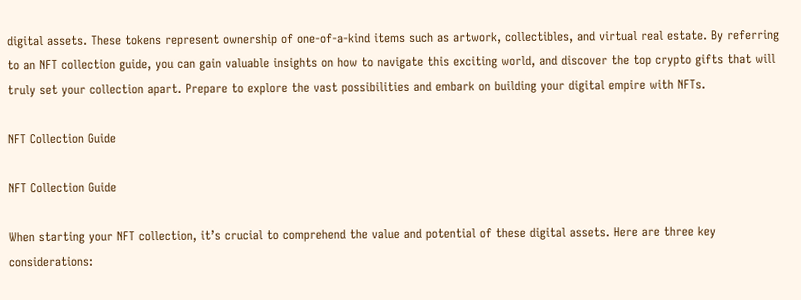digital assets. These tokens represent ownership of one-of-a-kind items such as artwork, collectibles, and virtual real estate. By referring to an NFT collection guide, you can gain valuable insights on how to navigate this exciting world, and discover the top crypto gifts that will truly set your collection apart. Prepare to explore the vast possibilities and embark on building your digital empire with NFTs.

NFT Collection Guide

NFT Collection Guide

When starting your NFT collection, it’s crucial to comprehend the value and potential of these digital assets. Here are three key considerations: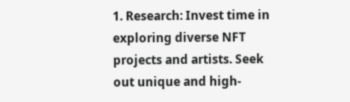1. Research: Invest time in exploring diverse NFT projects and artists. Seek out unique and high-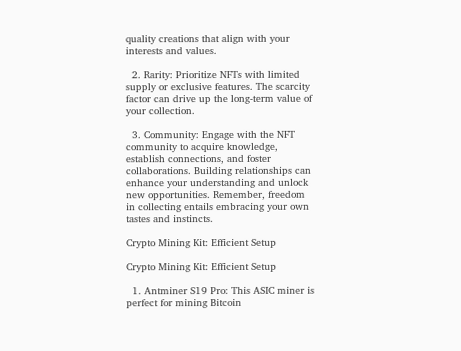quality creations that align with your interests and values.

  2. Rarity: Prioritize NFTs with limited supply or exclusive features. The scarcity factor can drive up the long-term value of your collection.

  3. Community: Engage with the NFT community to acquire knowledge, establish connections, and foster collaborations. Building relationships can enhance your understanding and unlock new opportunities. Remember, freedom in collecting entails embracing your own tastes and instincts.

Crypto Mining Kit: Efficient Setup

Crypto Mining Kit: Efficient Setup

  1. Antminer S19 Pro: This ASIC miner is perfect for mining Bitcoin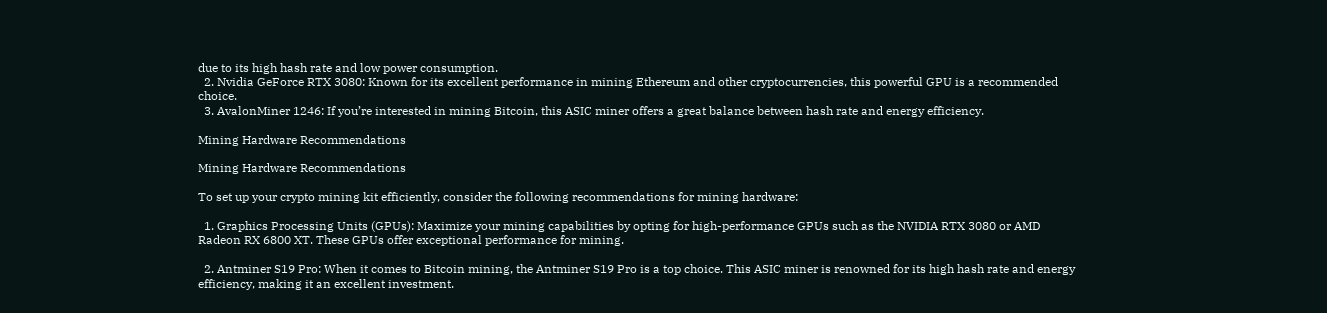due to its high hash rate and low power consumption.
  2. Nvidia GeForce RTX 3080: Known for its excellent performance in mining Ethereum and other cryptocurrencies, this powerful GPU is a recommended choice.
  3. AvalonMiner 1246: If you’re interested in mining Bitcoin, this ASIC miner offers a great balance between hash rate and energy efficiency.

Mining Hardware Recommendations

Mining Hardware Recommendations

To set up your crypto mining kit efficiently, consider the following recommendations for mining hardware:

  1. Graphics Processing Units (GPUs): Maximize your mining capabilities by opting for high-performance GPUs such as the NVIDIA RTX 3080 or AMD Radeon RX 6800 XT. These GPUs offer exceptional performance for mining.

  2. Antminer S19 Pro: When it comes to Bitcoin mining, the Antminer S19 Pro is a top choice. This ASIC miner is renowned for its high hash rate and energy efficiency, making it an excellent investment.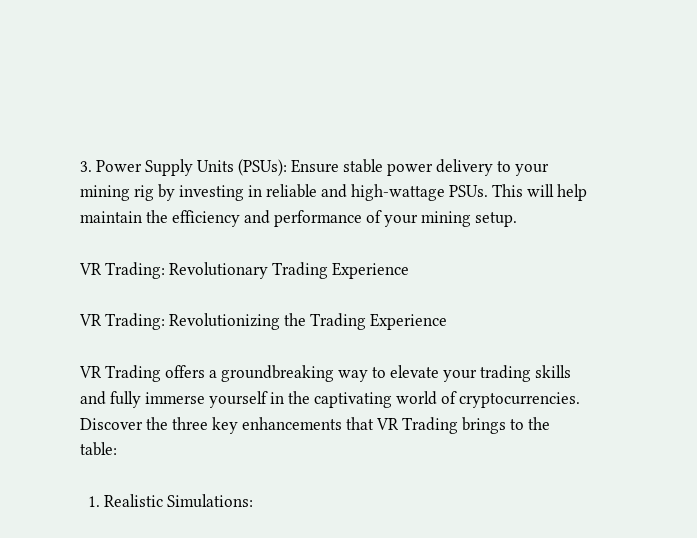3. Power Supply Units (PSUs): Ensure stable power delivery to your mining rig by investing in reliable and high-wattage PSUs. This will help maintain the efficiency and performance of your mining setup.

VR Trading: Revolutionary Trading Experience

VR Trading: Revolutionizing the Trading Experience

VR Trading offers a groundbreaking way to elevate your trading skills and fully immerse yourself in the captivating world of cryptocurrencies. Discover the three key enhancements that VR Trading brings to the table:

  1. Realistic Simulations: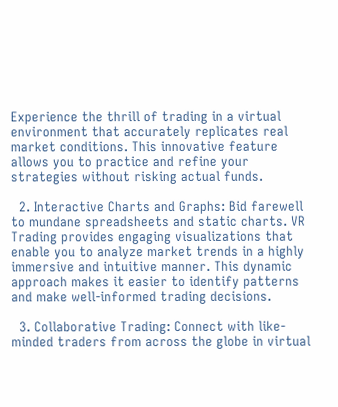Experience the thrill of trading in a virtual environment that accurately replicates real market conditions. This innovative feature allows you to practice and refine your strategies without risking actual funds.

  2. Interactive Charts and Graphs: Bid farewell to mundane spreadsheets and static charts. VR Trading provides engaging visualizations that enable you to analyze market trends in a highly immersive and intuitive manner. This dynamic approach makes it easier to identify patterns and make well-informed trading decisions.

  3. Collaborative Trading: Connect with like-minded traders from across the globe in virtual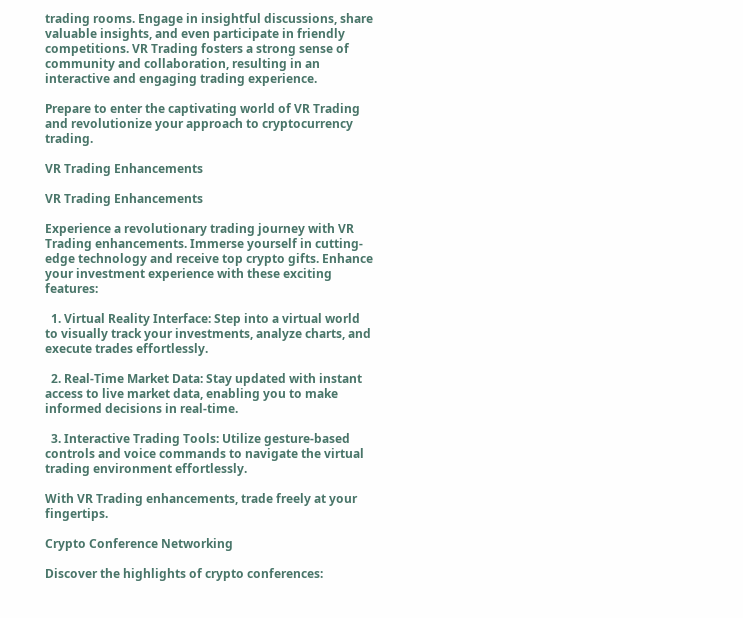trading rooms. Engage in insightful discussions, share valuable insights, and even participate in friendly competitions. VR Trading fosters a strong sense of community and collaboration, resulting in an interactive and engaging trading experience.

Prepare to enter the captivating world of VR Trading and revolutionize your approach to cryptocurrency trading.

VR Trading Enhancements

VR Trading Enhancements

Experience a revolutionary trading journey with VR Trading enhancements. Immerse yourself in cutting-edge technology and receive top crypto gifts. Enhance your investment experience with these exciting features:

  1. Virtual Reality Interface: Step into a virtual world to visually track your investments, analyze charts, and execute trades effortlessly.

  2. Real-Time Market Data: Stay updated with instant access to live market data, enabling you to make informed decisions in real-time.

  3. Interactive Trading Tools: Utilize gesture-based controls and voice commands to navigate the virtual trading environment effortlessly.

With VR Trading enhancements, trade freely at your fingertips.

Crypto Conference Networking

Discover the highlights of crypto conferences: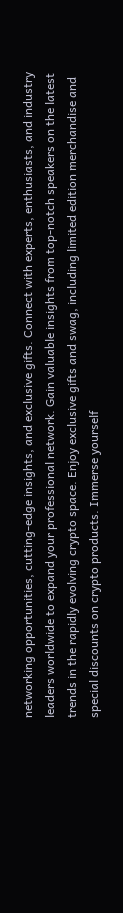networking opportunities, cutting-edge insights, and exclusive gifts. Connect with experts, enthusiasts, and industry leaders worldwide to expand your professional network. Gain valuable insights from top-notch speakers on the latest trends in the rapidly evolving crypto space. Enjoy exclusive gifts and swag, including limited edition merchandise and special discounts on crypto products. Immerse yourself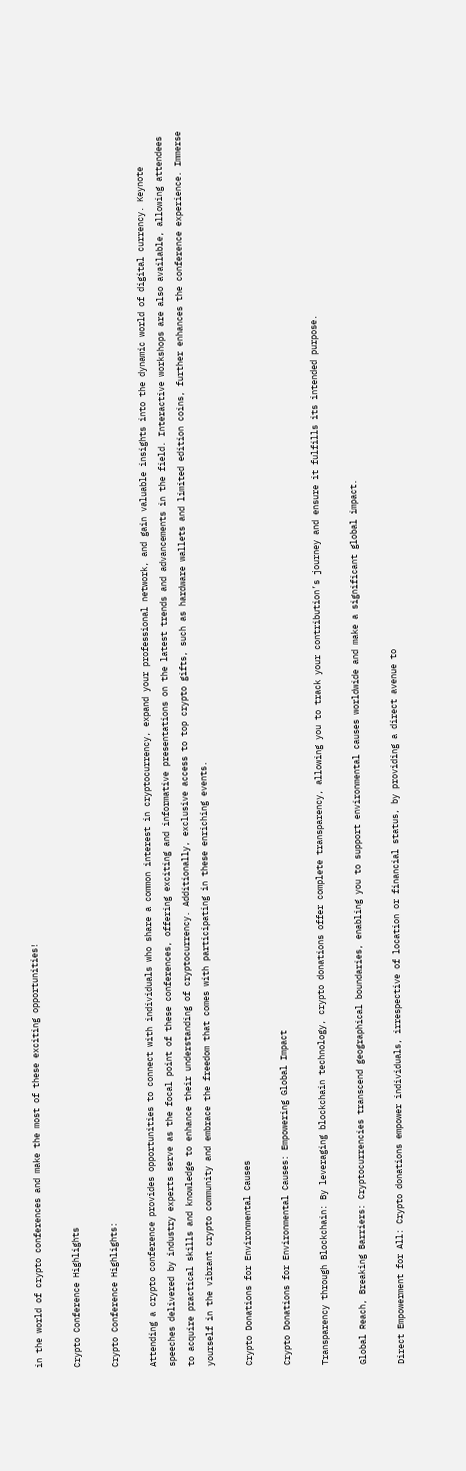in the world of crypto conferences and make the most of these exciting opportunities!

Crypto Conference Highlights

Crypto Conference Highlights:

Attending a crypto conference provides opportunities to connect with individuals who share a common interest in cryptocurrency, expand your professional network, and gain valuable insights into the dynamic world of digital currency. Keynote speeches delivered by industry experts serve as the focal point of these conferences, offering exciting and informative presentations on the latest trends and advancements in the field. Interactive workshops are also available, allowing attendees to acquire practical skills and knowledge to enhance their understanding of cryptocurrency. Additionally, exclusive access to top crypto gifts, such as hardware wallets and limited edition coins, further enhances the conference experience. Immerse yourself in the vibrant crypto community and embrace the freedom that comes with participating in these enriching events.

Crypto Donations for Environmental Causes

Crypto Donations for Environmental Causes: Empowering Global Impact

Transparency through Blockchain: By leveraging blockchain technology, crypto donations offer complete transparency, allowing you to track your contribution’s journey and ensure it fulfills its intended purpose.

Global Reach, Breaking Barriers: Cryptocurrencies transcend geographical boundaries, enabling you to support environmental causes worldwide and make a significant global impact.

Direct Empowerment for All: Crypto donations empower individuals, irrespective of location or financial status, by providing a direct avenue to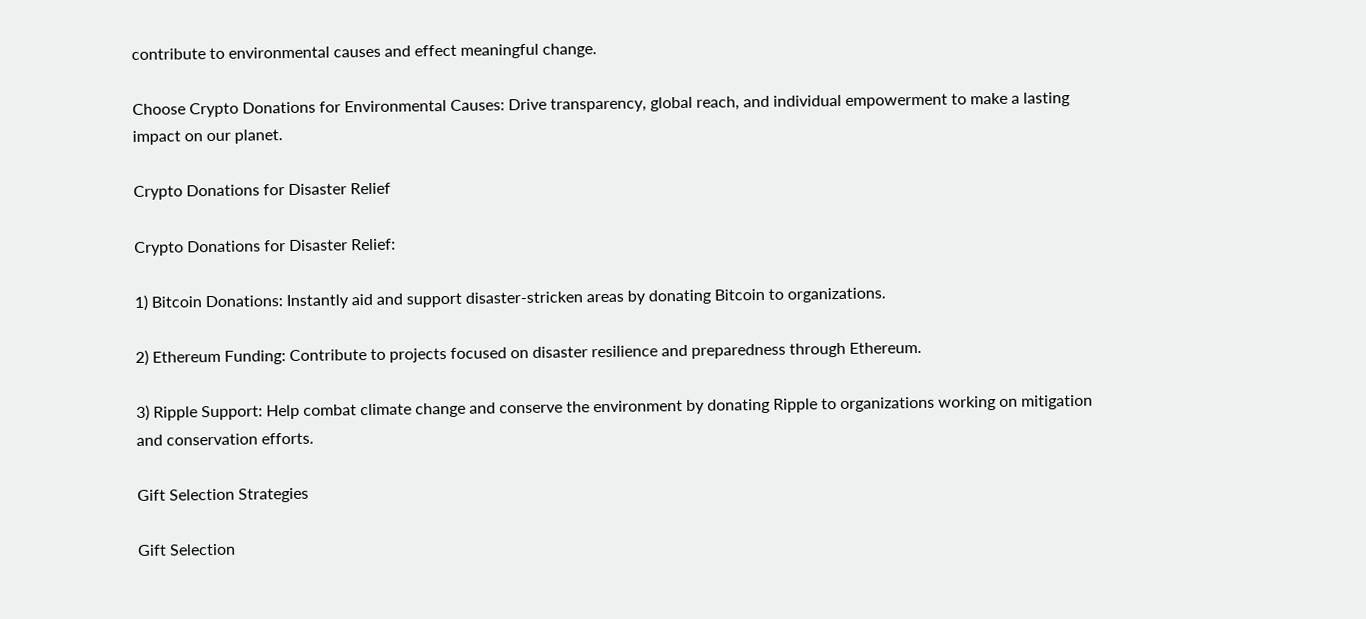contribute to environmental causes and effect meaningful change.

Choose Crypto Donations for Environmental Causes: Drive transparency, global reach, and individual empowerment to make a lasting impact on our planet.

Crypto Donations for Disaster Relief

Crypto Donations for Disaster Relief:

1) Bitcoin Donations: Instantly aid and support disaster-stricken areas by donating Bitcoin to organizations.

2) Ethereum Funding: Contribute to projects focused on disaster resilience and preparedness through Ethereum.

3) Ripple Support: Help combat climate change and conserve the environment by donating Ripple to organizations working on mitigation and conservation efforts.

Gift Selection Strategies

Gift Selection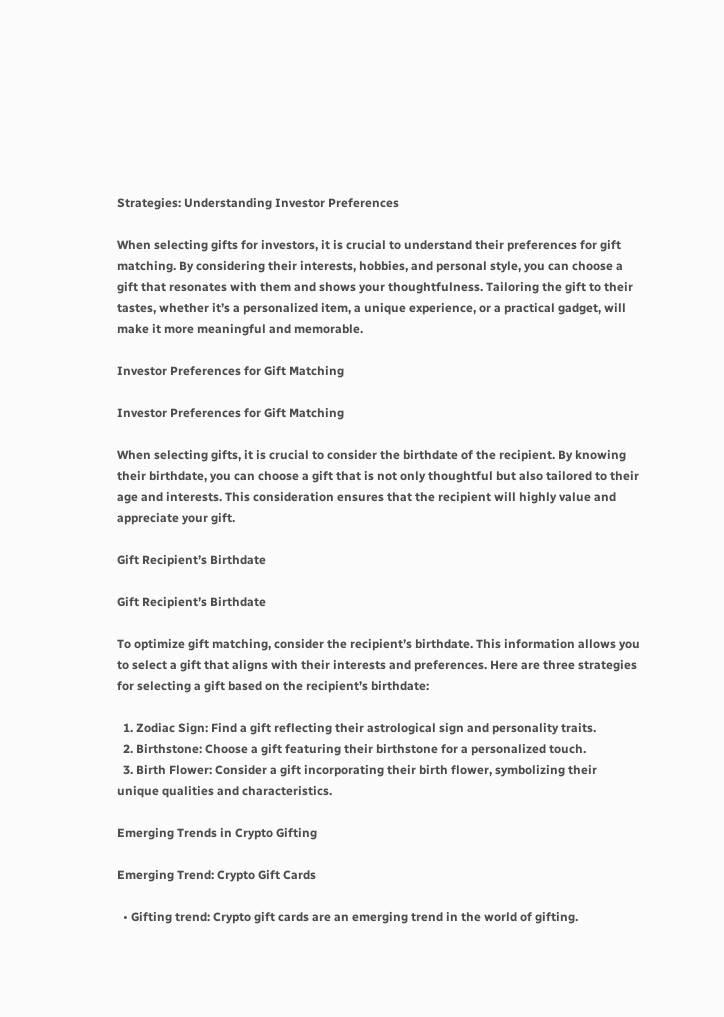Strategies: Understanding Investor Preferences

When selecting gifts for investors, it is crucial to understand their preferences for gift matching. By considering their interests, hobbies, and personal style, you can choose a gift that resonates with them and shows your thoughtfulness. Tailoring the gift to their tastes, whether it’s a personalized item, a unique experience, or a practical gadget, will make it more meaningful and memorable.

Investor Preferences for Gift Matching

Investor Preferences for Gift Matching

When selecting gifts, it is crucial to consider the birthdate of the recipient. By knowing their birthdate, you can choose a gift that is not only thoughtful but also tailored to their age and interests. This consideration ensures that the recipient will highly value and appreciate your gift.

Gift Recipient’s Birthdate

Gift Recipient’s Birthdate

To optimize gift matching, consider the recipient’s birthdate. This information allows you to select a gift that aligns with their interests and preferences. Here are three strategies for selecting a gift based on the recipient’s birthdate:

  1. Zodiac Sign: Find a gift reflecting their astrological sign and personality traits.
  2. Birthstone: Choose a gift featuring their birthstone for a personalized touch.
  3. Birth Flower: Consider a gift incorporating their birth flower, symbolizing their unique qualities and characteristics.

Emerging Trends in Crypto Gifting

Emerging Trend: Crypto Gift Cards

  • Gifting trend: Crypto gift cards are an emerging trend in the world of gifting.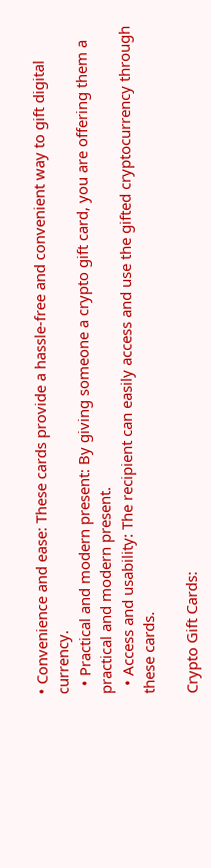• Convenience and ease: These cards provide a hassle-free and convenient way to gift digital currency.
  • Practical and modern present: By giving someone a crypto gift card, you are offering them a practical and modern present.
  • Access and usability: The recipient can easily access and use the gifted cryptocurrency through these cards.

Crypto Gift Cards: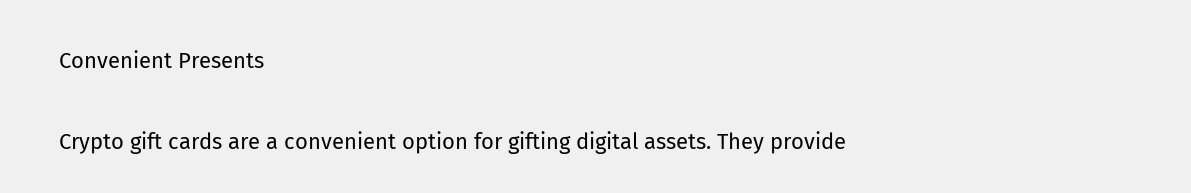Convenient Presents

Crypto gift cards are a convenient option for gifting digital assets. They provide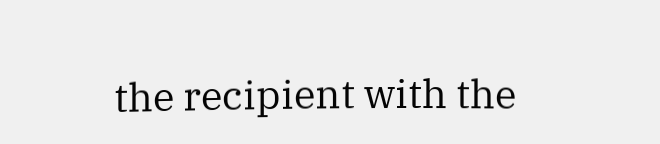the recipient with the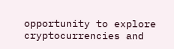opportunity to explore cryptocurrencies and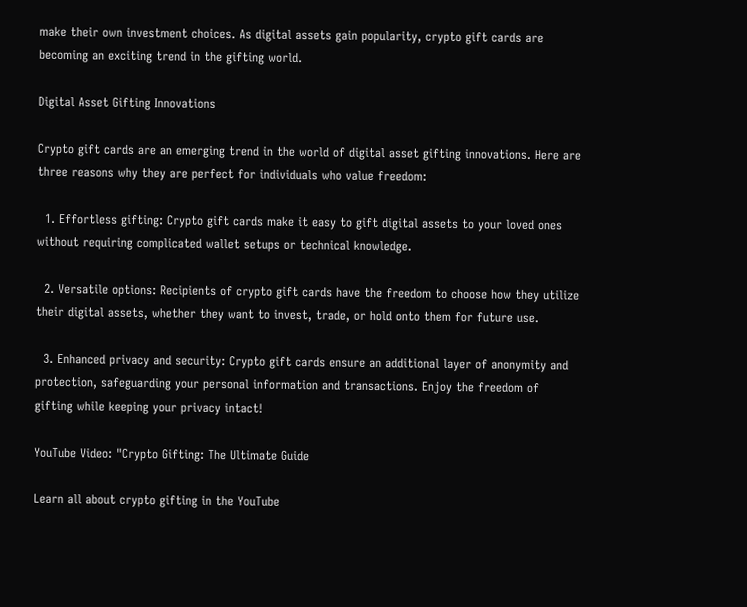make their own investment choices. As digital assets gain popularity, crypto gift cards are becoming an exciting trend in the gifting world.

Digital Asset Gifting Innovations

Crypto gift cards are an emerging trend in the world of digital asset gifting innovations. Here are three reasons why they are perfect for individuals who value freedom:

  1. Effortless gifting: Crypto gift cards make it easy to gift digital assets to your loved ones without requiring complicated wallet setups or technical knowledge.

  2. Versatile options: Recipients of crypto gift cards have the freedom to choose how they utilize their digital assets, whether they want to invest, trade, or hold onto them for future use.

  3. Enhanced privacy and security: Crypto gift cards ensure an additional layer of anonymity and protection, safeguarding your personal information and transactions. Enjoy the freedom of gifting while keeping your privacy intact!

YouTube Video: "Crypto Gifting: The Ultimate Guide

Learn all about crypto gifting in the YouTube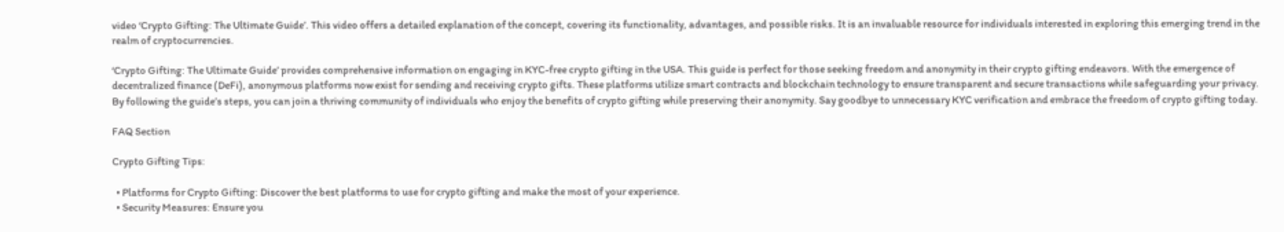video ‘Crypto Gifting: The Ultimate Guide’. This video offers a detailed explanation of the concept, covering its functionality, advantages, and possible risks. It is an invaluable resource for individuals interested in exploring this emerging trend in the realm of cryptocurrencies.

‘Crypto Gifting: The Ultimate Guide’ provides comprehensive information on engaging in KYC-free crypto gifting in the USA. This guide is perfect for those seeking freedom and anonymity in their crypto gifting endeavors. With the emergence of decentralized finance (DeFi), anonymous platforms now exist for sending and receiving crypto gifts. These platforms utilize smart contracts and blockchain technology to ensure transparent and secure transactions while safeguarding your privacy. By following the guide’s steps, you can join a thriving community of individuals who enjoy the benefits of crypto gifting while preserving their anonymity. Say goodbye to unnecessary KYC verification and embrace the freedom of crypto gifting today.

FAQ Section

Crypto Gifting Tips:

  • Platforms for Crypto Gifting: Discover the best platforms to use for crypto gifting and make the most of your experience.
  • Security Measures: Ensure you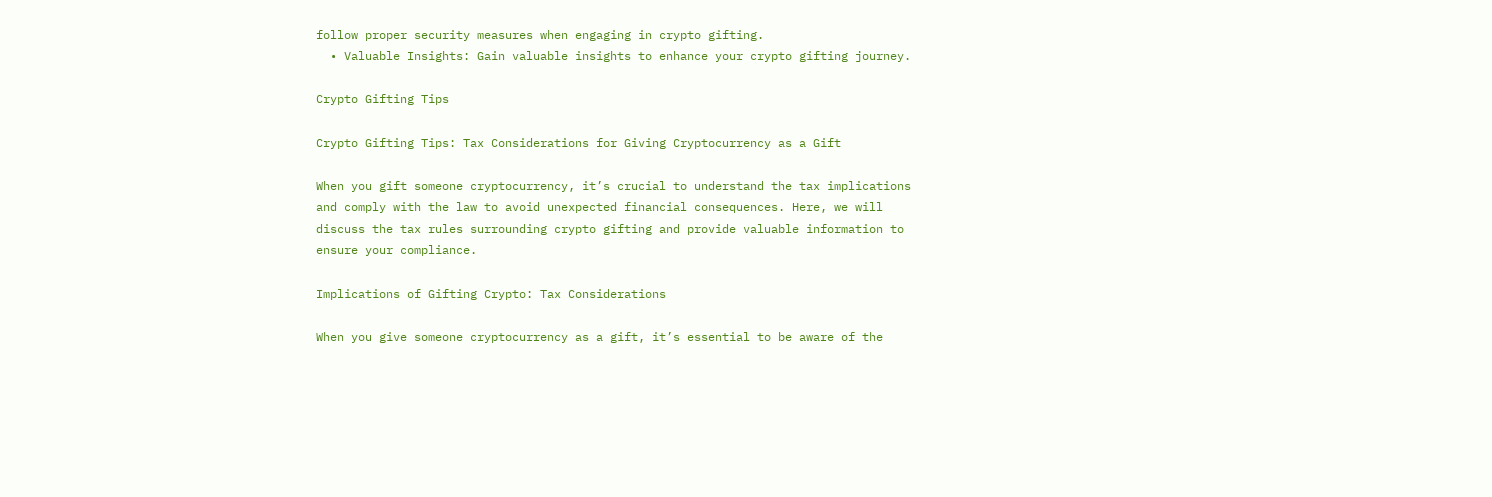follow proper security measures when engaging in crypto gifting.
  • Valuable Insights: Gain valuable insights to enhance your crypto gifting journey.

Crypto Gifting Tips

Crypto Gifting Tips: Tax Considerations for Giving Cryptocurrency as a Gift

When you gift someone cryptocurrency, it’s crucial to understand the tax implications and comply with the law to avoid unexpected financial consequences. Here, we will discuss the tax rules surrounding crypto gifting and provide valuable information to ensure your compliance.

Implications of Gifting Crypto: Tax Considerations

When you give someone cryptocurrency as a gift, it’s essential to be aware of the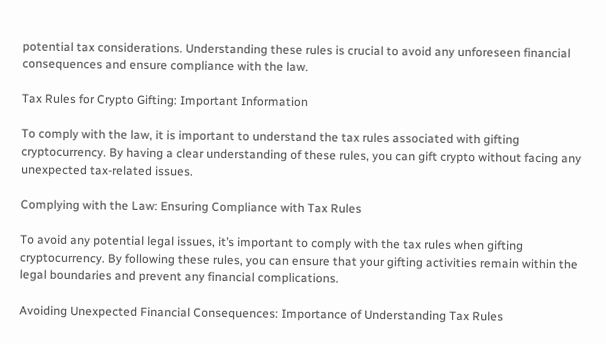potential tax considerations. Understanding these rules is crucial to avoid any unforeseen financial consequences and ensure compliance with the law.

Tax Rules for Crypto Gifting: Important Information

To comply with the law, it is important to understand the tax rules associated with gifting cryptocurrency. By having a clear understanding of these rules, you can gift crypto without facing any unexpected tax-related issues.

Complying with the Law: Ensuring Compliance with Tax Rules

To avoid any potential legal issues, it’s important to comply with the tax rules when gifting cryptocurrency. By following these rules, you can ensure that your gifting activities remain within the legal boundaries and prevent any financial complications.

Avoiding Unexpected Financial Consequences: Importance of Understanding Tax Rules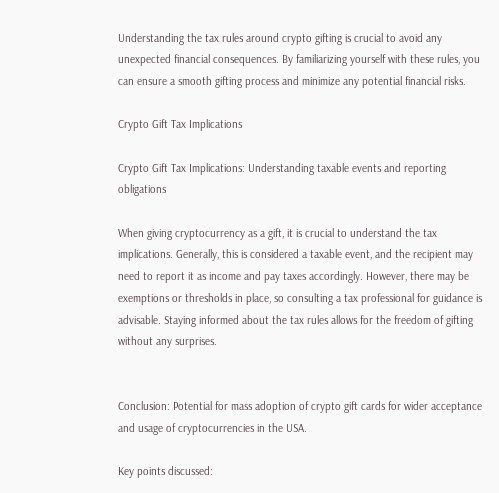Understanding the tax rules around crypto gifting is crucial to avoid any unexpected financial consequences. By familiarizing yourself with these rules, you can ensure a smooth gifting process and minimize any potential financial risks.

Crypto Gift Tax Implications

Crypto Gift Tax Implications: Understanding taxable events and reporting obligations

When giving cryptocurrency as a gift, it is crucial to understand the tax implications. Generally, this is considered a taxable event, and the recipient may need to report it as income and pay taxes accordingly. However, there may be exemptions or thresholds in place, so consulting a tax professional for guidance is advisable. Staying informed about the tax rules allows for the freedom of gifting without any surprises.


Conclusion: Potential for mass adoption of crypto gift cards for wider acceptance and usage of cryptocurrencies in the USA.

Key points discussed: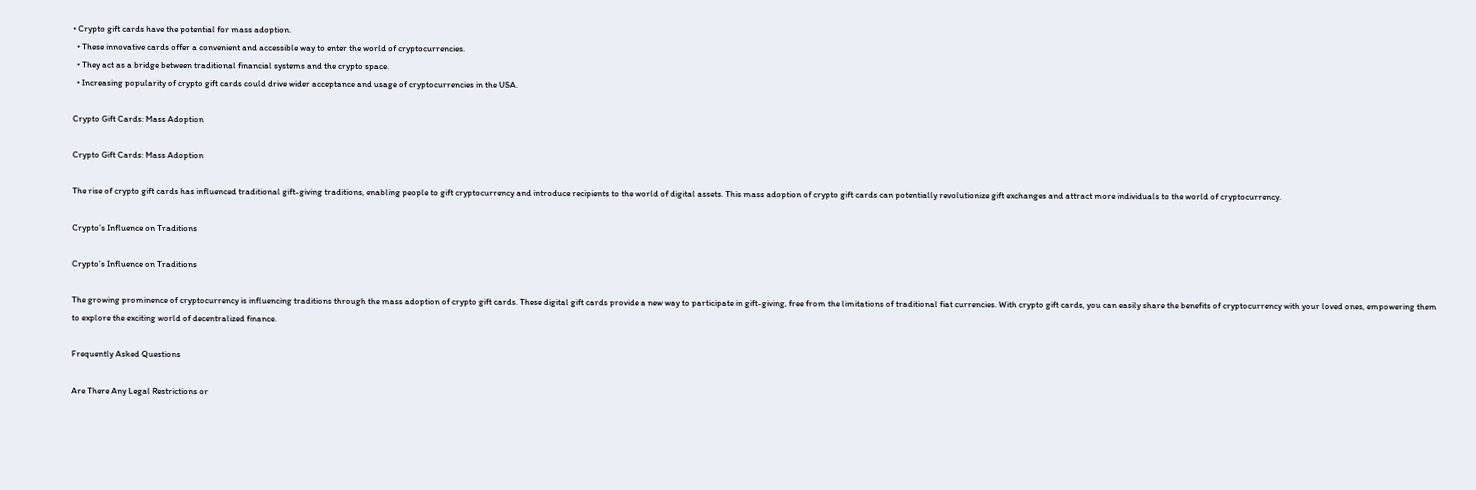• Crypto gift cards have the potential for mass adoption.
  • These innovative cards offer a convenient and accessible way to enter the world of cryptocurrencies.
  • They act as a bridge between traditional financial systems and the crypto space.
  • Increasing popularity of crypto gift cards could drive wider acceptance and usage of cryptocurrencies in the USA.

Crypto Gift Cards: Mass Adoption

Crypto Gift Cards: Mass Adoption

The rise of crypto gift cards has influenced traditional gift-giving traditions, enabling people to gift cryptocurrency and introduce recipients to the world of digital assets. This mass adoption of crypto gift cards can potentially revolutionize gift exchanges and attract more individuals to the world of cryptocurrency.

Crypto’s Influence on Traditions

Crypto’s Influence on Traditions

The growing prominence of cryptocurrency is influencing traditions through the mass adoption of crypto gift cards. These digital gift cards provide a new way to participate in gift-giving, free from the limitations of traditional fiat currencies. With crypto gift cards, you can easily share the benefits of cryptocurrency with your loved ones, empowering them to explore the exciting world of decentralized finance.

Frequently Asked Questions

Are There Any Legal Restrictions or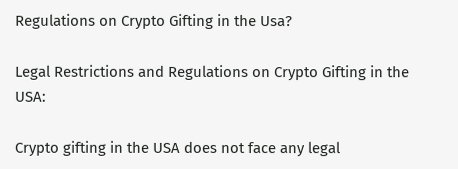Regulations on Crypto Gifting in the Usa?

Legal Restrictions and Regulations on Crypto Gifting in the USA:

Crypto gifting in the USA does not face any legal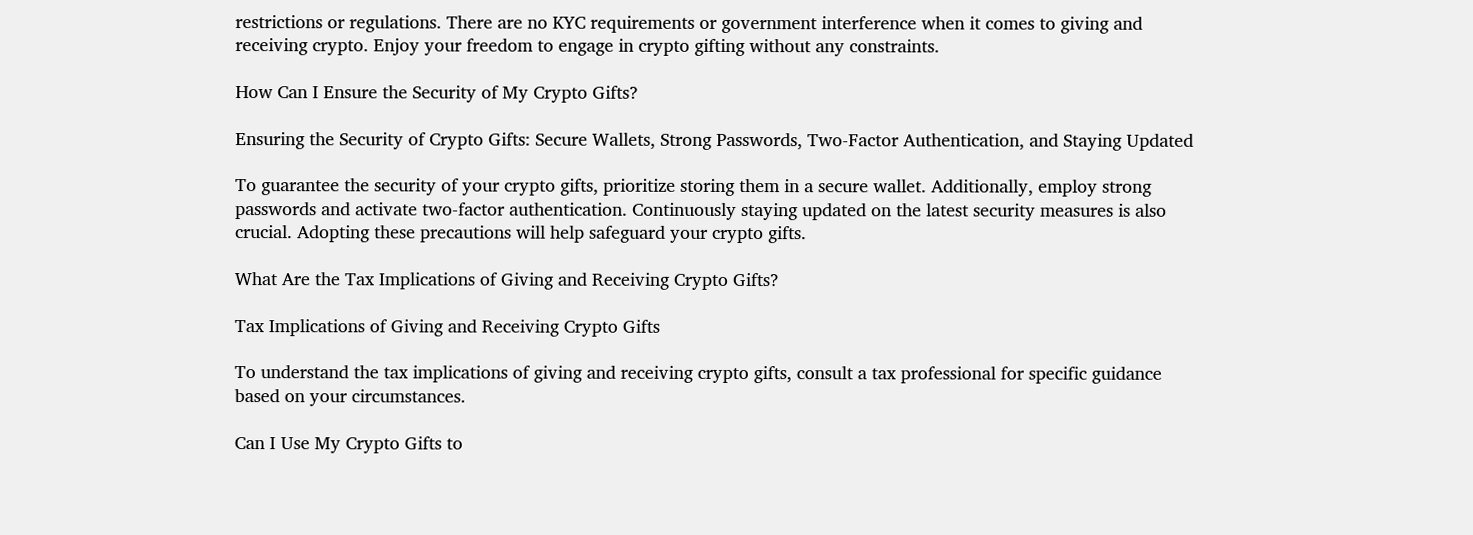restrictions or regulations. There are no KYC requirements or government interference when it comes to giving and receiving crypto. Enjoy your freedom to engage in crypto gifting without any constraints.

How Can I Ensure the Security of My Crypto Gifts?

Ensuring the Security of Crypto Gifts: Secure Wallets, Strong Passwords, Two-Factor Authentication, and Staying Updated

To guarantee the security of your crypto gifts, prioritize storing them in a secure wallet. Additionally, employ strong passwords and activate two-factor authentication. Continuously staying updated on the latest security measures is also crucial. Adopting these precautions will help safeguard your crypto gifts.

What Are the Tax Implications of Giving and Receiving Crypto Gifts?

Tax Implications of Giving and Receiving Crypto Gifts

To understand the tax implications of giving and receiving crypto gifts, consult a tax professional for specific guidance based on your circumstances.

Can I Use My Crypto Gifts to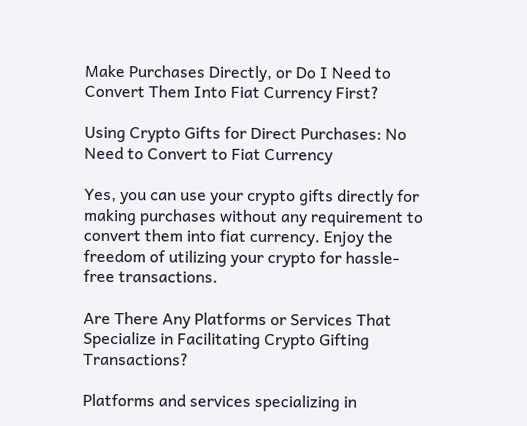Make Purchases Directly, or Do I Need to Convert Them Into Fiat Currency First?

Using Crypto Gifts for Direct Purchases: No Need to Convert to Fiat Currency

Yes, you can use your crypto gifts directly for making purchases without any requirement to convert them into fiat currency. Enjoy the freedom of utilizing your crypto for hassle-free transactions.

Are There Any Platforms or Services That Specialize in Facilitating Crypto Gifting Transactions?

Platforms and services specializing in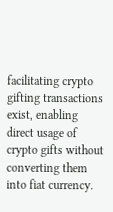facilitating crypto gifting transactions exist, enabling direct usage of crypto gifts without converting them into fiat currency.